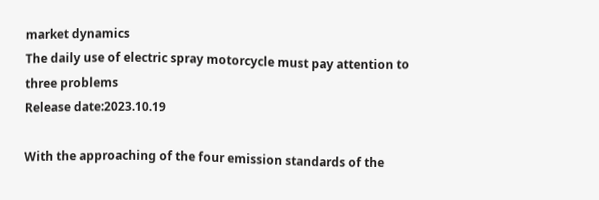market dynamics
The daily use of electric spray motorcycle must pay attention to three problems
Release date:2023.10.19

With the approaching of the four emission standards of the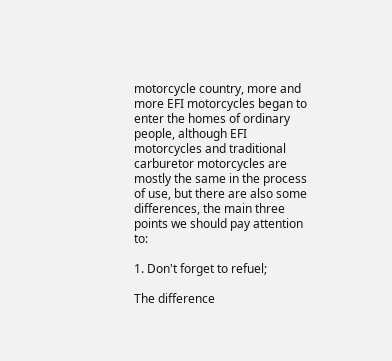motorcycle country, more and more EFI motorcycles began to enter the homes of ordinary people, although EFI motorcycles and traditional carburetor motorcycles are mostly the same in the process of use, but there are also some differences, the main three points we should pay attention to:

1. Don't forget to refuel;

The difference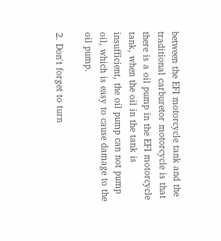between the EFI motorcycle tank and the traditional carburetor motorcycle is that there is a oil pump in the EFI motorcycle tank, when the oil in the tank is insufficient, the oil pump can not pump oil, which is easy to cause damage to the oil pump.

2. Don't forget to turn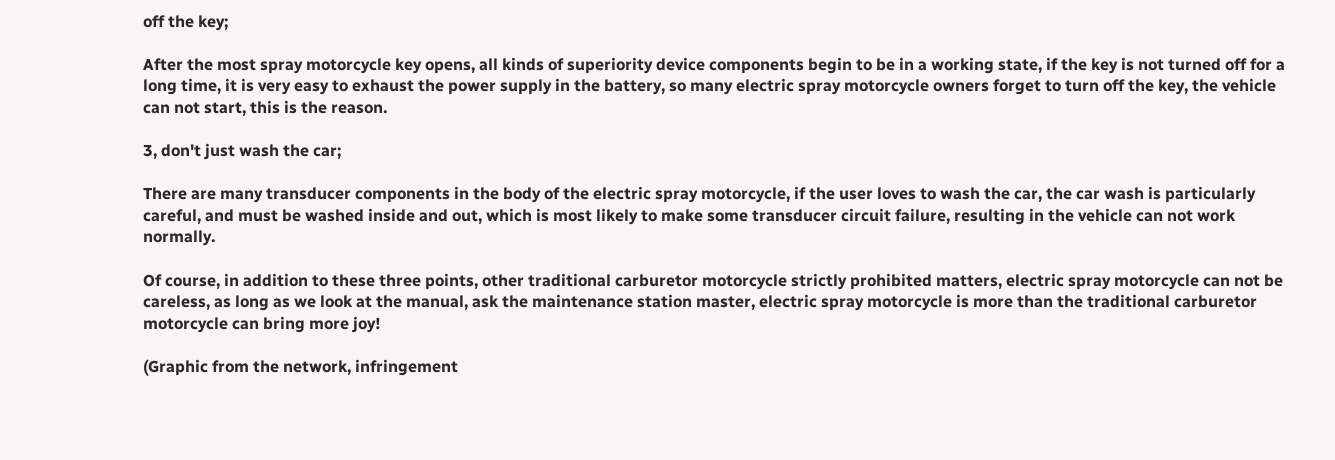off the key;

After the most spray motorcycle key opens, all kinds of superiority device components begin to be in a working state, if the key is not turned off for a long time, it is very easy to exhaust the power supply in the battery, so many electric spray motorcycle owners forget to turn off the key, the vehicle can not start, this is the reason.

3, don't just wash the car;

There are many transducer components in the body of the electric spray motorcycle, if the user loves to wash the car, the car wash is particularly careful, and must be washed inside and out, which is most likely to make some transducer circuit failure, resulting in the vehicle can not work normally.

Of course, in addition to these three points, other traditional carburetor motorcycle strictly prohibited matters, electric spray motorcycle can not be careless, as long as we look at the manual, ask the maintenance station master, electric spray motorcycle is more than the traditional carburetor motorcycle can bring more joy!

(Graphic from the network, infringement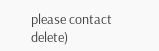please contact delete)